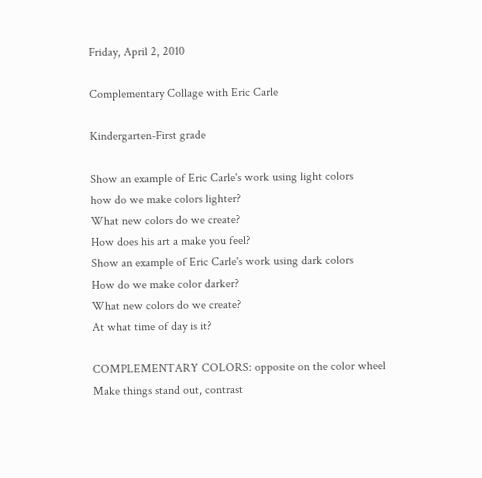Friday, April 2, 2010

Complementary Collage with Eric Carle

Kindergarten-First grade

Show an example of Eric Carle's work using light colors
how do we make colors lighter?
What new colors do we create?
How does his art a make you feel?
Show an example of Eric Carle's work using dark colors
How do we make color darker?
What new colors do we create?
At what time of day is it?

COMPLEMENTARY COLORS: opposite on the color wheel
Make things stand out, contrast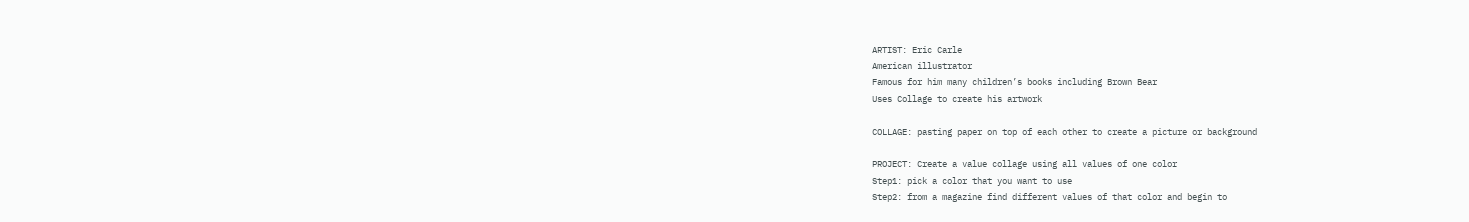ARTIST: Eric Carle
American illustrator
Famous for him many children’s books including Brown Bear
Uses Collage to create his artwork

COLLAGE: pasting paper on top of each other to create a picture or background

PROJECT: Create a value collage using all values of one color
Step1: pick a color that you want to use
Step2: from a magazine find different values of that color and begin to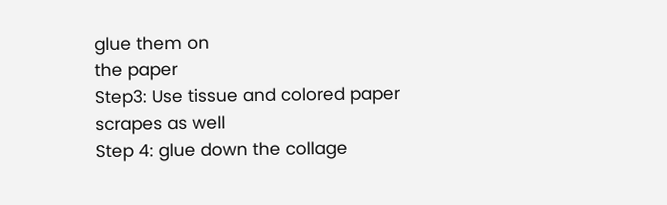glue them on
the paper
Step3: Use tissue and colored paper scrapes as well
Step 4: glue down the collage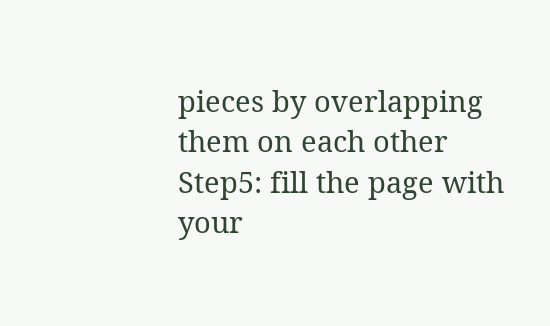pieces by overlapping them on each other
Step5: fill the page with your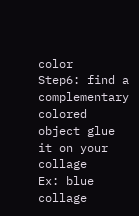color
Step6: find a complementary colored object glue it on your collage
Ex: blue collage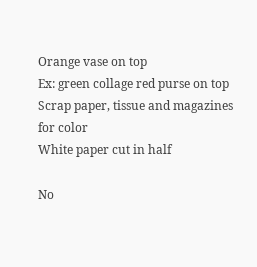Orange vase on top
Ex: green collage red purse on top
Scrap paper, tissue and magazines for color
White paper cut in half

No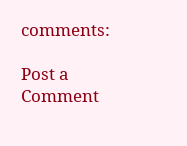comments:

Post a Comment